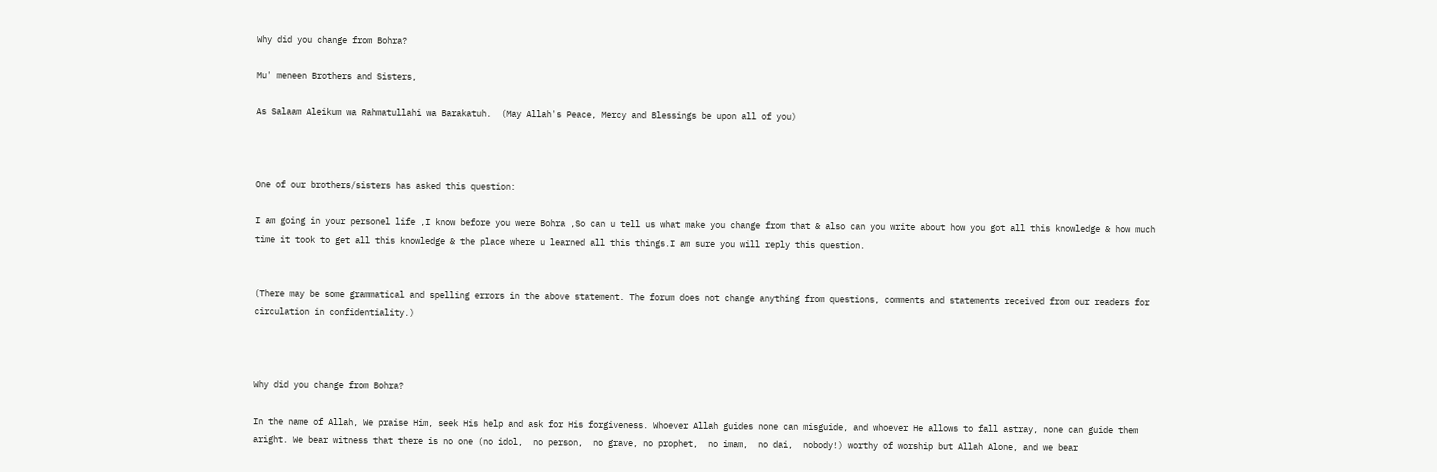Why did you change from Bohra?

Mu' meneen Brothers and Sisters,

As Salaam Aleikum wa Rahmatullahi wa Barakatuh.  (May Allah's Peace, Mercy and Blessings be upon all of you)



One of our brothers/sisters has asked this question:

I am going in your personel life ,I know before you were Bohra ,So can u tell us what make you change from that & also can you write about how you got all this knowledge & how much time it took to get all this knowledge & the place where u learned all this things.I am sure you will reply this question.


(There may be some grammatical and spelling errors in the above statement. The forum does not change anything from questions, comments and statements received from our readers for circulation in confidentiality.)



Why did you change from Bohra?

In the name of Allah, We praise Him, seek His help and ask for His forgiveness. Whoever Allah guides none can misguide, and whoever He allows to fall astray, none can guide them aright. We bear witness that there is no one (no idol,  no person,  no grave, no prophet,  no imam,  no dai,  nobody!) worthy of worship but Allah Alone, and we bear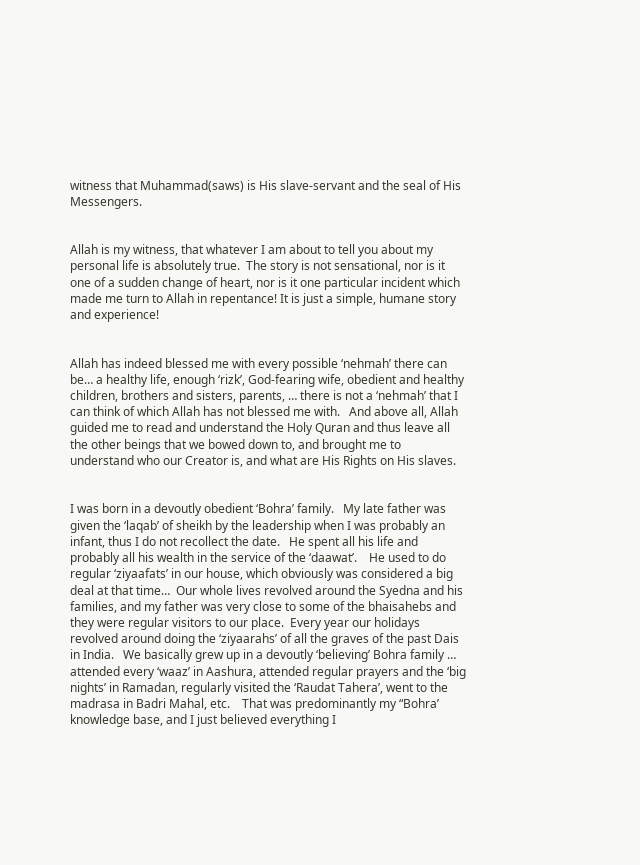witness that Muhammad(saws) is His slave-servant and the seal of His Messengers.


Allah is my witness, that whatever I am about to tell you about my personal life is absolutely true.  The story is not sensational, nor is it one of a sudden change of heart, nor is it one particular incident which made me turn to Allah in repentance! It is just a simple, humane story and experience!


Allah has indeed blessed me with every possible ‘nehmah’ there can be… a healthy life, enough ‘rizk’, God-fearing wife, obedient and healthy children, brothers and sisters, parents, … there is not a ‘nehmah’ that I can think of which Allah has not blessed me with.   And above all, Allah guided me to read and understand the Holy Quran and thus leave all the other beings that we bowed down to, and brought me to understand who our Creator is, and what are His Rights on His slaves.


I was born in a devoutly obedient ‘Bohra’ family.   My late father was given the ‘laqab’ of sheikh by the leadership when I was probably an infant, thus I do not recollect the date.   He spent all his life and probably all his wealth in the service of the ‘daawat’.    He used to do regular ‘ziyaafats’ in our house, which obviously was considered a big deal at that time…  Our whole lives revolved around the Syedna and his families, and my father was very close to some of the bhaisahebs and they were regular visitors to our place.  Every year our holidays revolved around doing the ‘ziyaarahs’ of all the graves of the past Dais in India.   We basically grew up in a devoutly ‘believing’ Bohra family … attended every ‘waaz’ in Aashura, attended regular prayers and the ‘big nights’ in Ramadan, regularly visited the ‘Raudat Tahera’, went to the madrasa in Badri Mahal, etc.    That was predominantly my “Bohra’ knowledge base, and I just believed everything I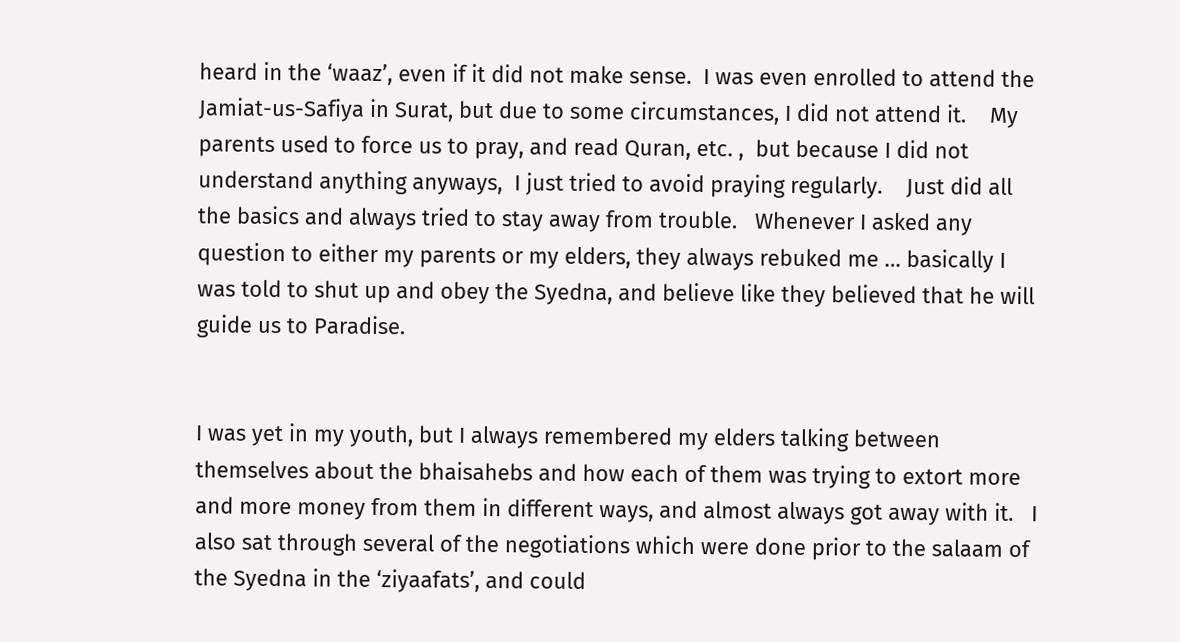heard in the ‘waaz’, even if it did not make sense.  I was even enrolled to attend the Jamiat-us-Safiya in Surat, but due to some circumstances, I did not attend it.    My parents used to force us to pray, and read Quran, etc. ,  but because I did not understand anything anyways,  I just tried to avoid praying regularly.    Just did all the basics and always tried to stay away from trouble.   Whenever I asked any question to either my parents or my elders, they always rebuked me … basically I was told to shut up and obey the Syedna, and believe like they believed that he will guide us to Paradise.


I was yet in my youth, but I always remembered my elders talking between themselves about the bhaisahebs and how each of them was trying to extort more and more money from them in different ways, and almost always got away with it.   I also sat through several of the negotiations which were done prior to the salaam of the Syedna in the ‘ziyaafats’, and could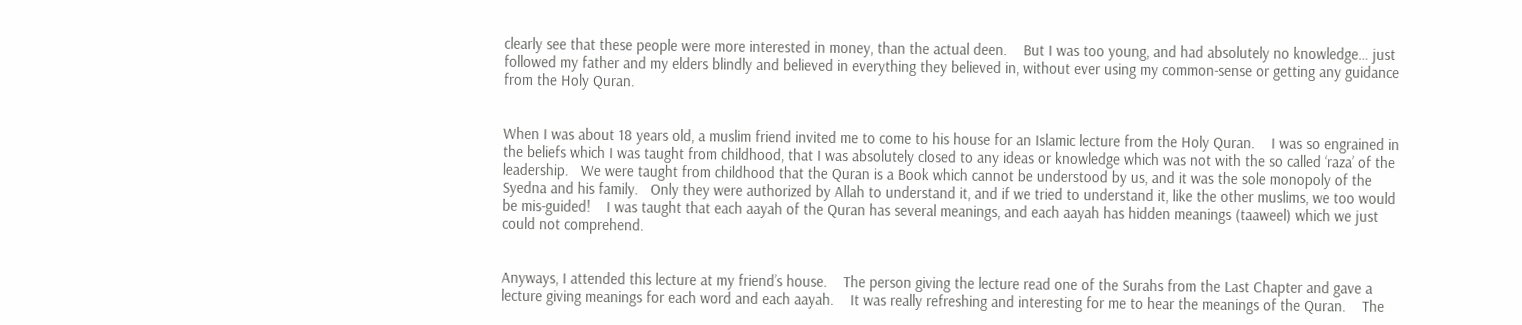clearly see that these people were more interested in money, than the actual deen.    But I was too young, and had absolutely no knowledge… just followed my father and my elders blindly and believed in everything they believed in, without ever using my common-sense or getting any guidance from the Holy Quran.


When I was about 18 years old, a muslim friend invited me to come to his house for an Islamic lecture from the Holy Quran.    I was so engrained in the beliefs which I was taught from childhood, that I was absolutely closed to any ideas or knowledge which was not with the so called ‘raza’ of the leadership.   We were taught from childhood that the Quran is a Book which cannot be understood by us, and it was the sole monopoly of the Syedna and his family.   Only they were authorized by Allah to understand it, and if we tried to understand it, like the other muslims, we too would be mis-guided!    I was taught that each aayah of the Quran has several meanings, and each aayah has hidden meanings (taaweel) which we just could not comprehend.


Anyways, I attended this lecture at my friend’s house.    The person giving the lecture read one of the Surahs from the Last Chapter and gave a lecture giving meanings for each word and each aayah.    It was really refreshing and interesting for me to hear the meanings of the Quran.    The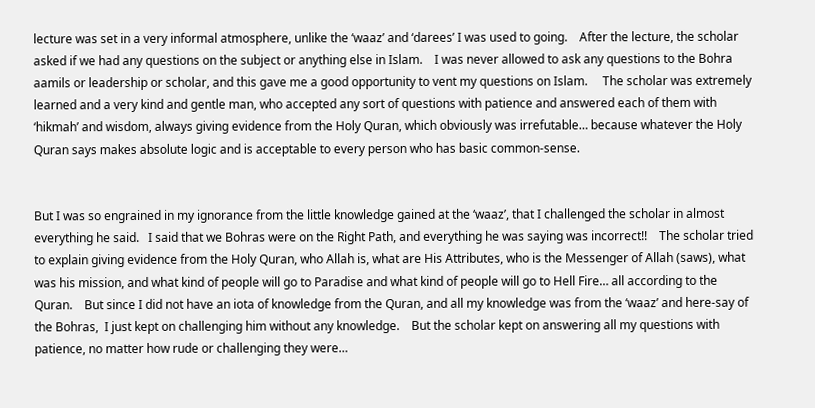lecture was set in a very informal atmosphere, unlike the ‘waaz’ and ‘darees’ I was used to going.    After the lecture, the scholar asked if we had any questions on the subject or anything else in Islam.    I was never allowed to ask any questions to the Bohra aamils or leadership or scholar, and this gave me a good opportunity to vent my questions on Islam.     The scholar was extremely learned and a very kind and gentle man, who accepted any sort of questions with patience and answered each of them with ‘hikmah’ and wisdom, always giving evidence from the Holy Quran, which obviously was irrefutable… because whatever the Holy Quran says makes absolute logic and is acceptable to every person who has basic common-sense.


But I was so engrained in my ignorance from the little knowledge gained at the ‘waaz’, that I challenged the scholar in almost everything he said.   I said that we Bohras were on the Right Path, and everything he was saying was incorrect!!    The scholar tried to explain giving evidence from the Holy Quran, who Allah is, what are His Attributes, who is the Messenger of Allah (saws), what was his mission, and what kind of people will go to Paradise and what kind of people will go to Hell Fire… all according to the Quran.    But since I did not have an iota of knowledge from the Quran, and all my knowledge was from the ‘waaz’ and here-say of the Bohras,  I just kept on challenging him without any knowledge.    But the scholar kept on answering all my questions with patience, no matter how rude or challenging they were…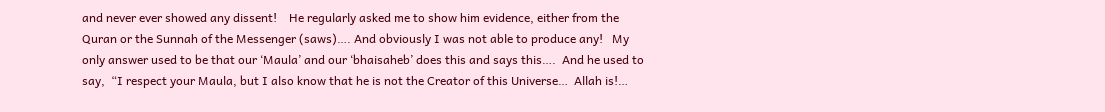and never ever showed any dissent!    He regularly asked me to show him evidence, either from the Quran or the Sunnah of the Messenger (saws)…. And obviously I was not able to produce any!   My only answer used to be that our ‘Maula’ and our ‘bhaisaheb’ does this and says this….  And he used to say,  “I respect your Maula, but I also know that he is not the Creator of this Universe…  Allah is!…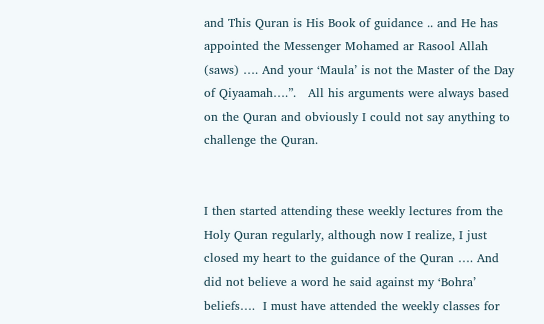and This Quran is His Book of guidance .. and He has appointed the Messenger Mohamed ar Rasool Allah (saws) …. And your ‘Maula’ is not the Master of the Day of Qiyaamah….”.   All his arguments were always based on the Quran and obviously I could not say anything to challenge the Quran.


I then started attending these weekly lectures from the Holy Quran regularly, although now I realize, I just closed my heart to the guidance of the Quran …. And did not believe a word he said against my ‘Bohra’ beliefs….  I must have attended the weekly classes for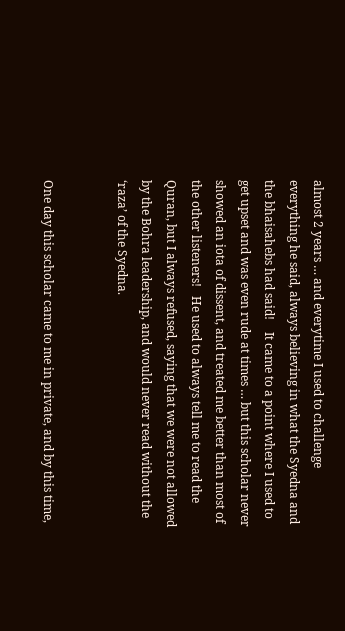almost 2 years … and everytime I used to challenge everything he said, always believing in what the Syedna and the bhaisahebs had said!    It came to a point where I used to get upset and was even rude at times … but this scholar never showed an iota of dissent, and treated me better than most of the other listeners!   He used to always tell me to read the Quran, but I always refused, saying that we were not allowed by the Bohra leadership, and would never read without the ‘raza’ of the Syedna.


One day this scholar came to me in private, and by this time,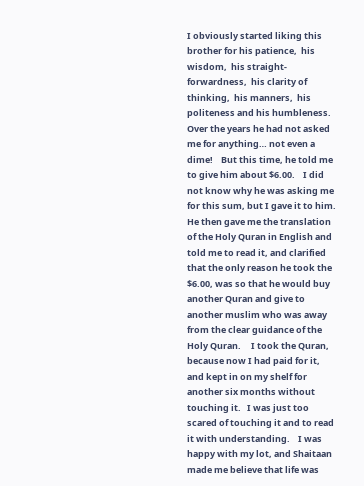I obviously started liking this brother for his patience,  his wisdom,  his straight-forwardness,  his clarity of thinking,  his manners,  his politeness and his humbleness.    Over the years he had not asked me for anything… not even a dime!    But this time, he told me to give him about $6.00.    I did not know why he was asking me for this sum, but I gave it to him.    He then gave me the translation of the Holy Quran in English and told me to read it, and clarified that the only reason he took the $6.00, was so that he would buy another Quran and give to another muslim who was away from the clear guidance of the Holy Quran.     I took the Quran, because now I had paid for it, and kept in on my shelf for another six months without touching it.   I was just too scared of touching it and to read it with understanding.    I was happy with my lot, and Shaitaan made me believe that life was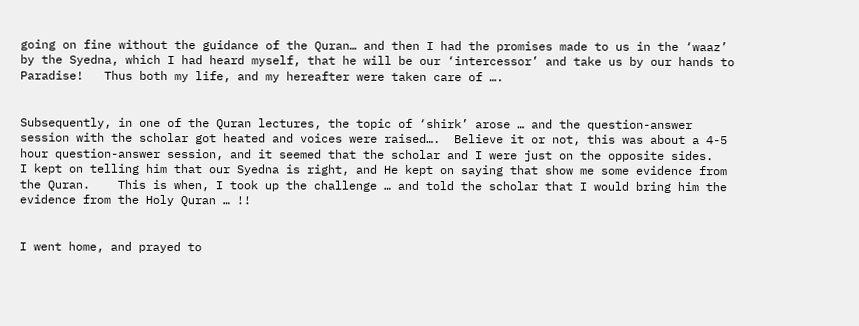going on fine without the guidance of the Quran… and then I had the promises made to us in the ‘waaz’ by the Syedna, which I had heard myself, that he will be our ‘intercessor’ and take us by our hands to Paradise!   Thus both my life, and my hereafter were taken care of ….


Subsequently, in one of the Quran lectures, the topic of ‘shirk’ arose … and the question-answer session with the scholar got heated and voices were raised….  Believe it or not, this was about a 4-5 hour question-answer session, and it seemed that the scholar and I were just on the opposite sides.    I kept on telling him that our Syedna is right, and He kept on saying that show me some evidence from the Quran.    This is when, I took up the challenge … and told the scholar that I would bring him the evidence from the Holy Quran … !!


I went home, and prayed to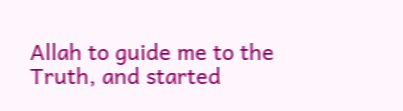Allah to guide me to the Truth, and started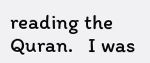reading the Quran.   I was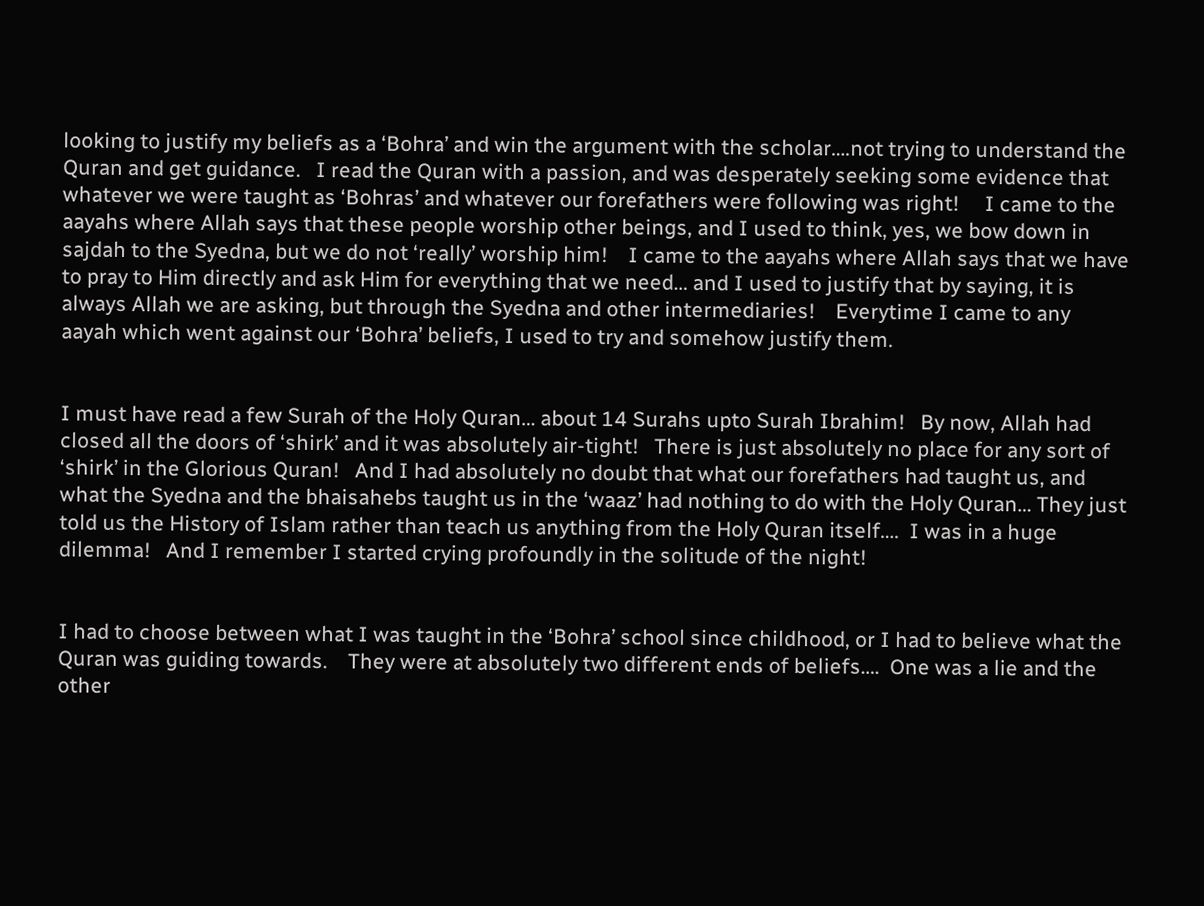looking to justify my beliefs as a ‘Bohra’ and win the argument with the scholar….not trying to understand the Quran and get guidance.   I read the Quran with a passion, and was desperately seeking some evidence that whatever we were taught as ‘Bohras’ and whatever our forefathers were following was right!     I came to the aayahs where Allah says that these people worship other beings, and I used to think, yes, we bow down in sajdah to the Syedna, but we do not ‘really’ worship him!    I came to the aayahs where Allah says that we have to pray to Him directly and ask Him for everything that we need… and I used to justify that by saying, it is always Allah we are asking, but through the Syedna and other intermediaries!    Everytime I came to any aayah which went against our ‘Bohra’ beliefs, I used to try and somehow justify them.


I must have read a few Surah of the Holy Quran… about 14 Surahs upto Surah Ibrahim!   By now, Allah had closed all the doors of ‘shirk’ and it was absolutely air-tight!   There is just absolutely no place for any sort of ‘shirk’ in the Glorious Quran!   And I had absolutely no doubt that what our forefathers had taught us, and what the Syedna and the bhaisahebs taught us in the ‘waaz’ had nothing to do with the Holy Quran… They just told us the History of Islam rather than teach us anything from the Holy Quran itself….  I was in a huge dilemma!   And I remember I started crying profoundly in the solitude of the night!


I had to choose between what I was taught in the ‘Bohra’ school since childhood, or I had to believe what the Quran was guiding towards.    They were at absolutely two different ends of beliefs….  One was a lie and the other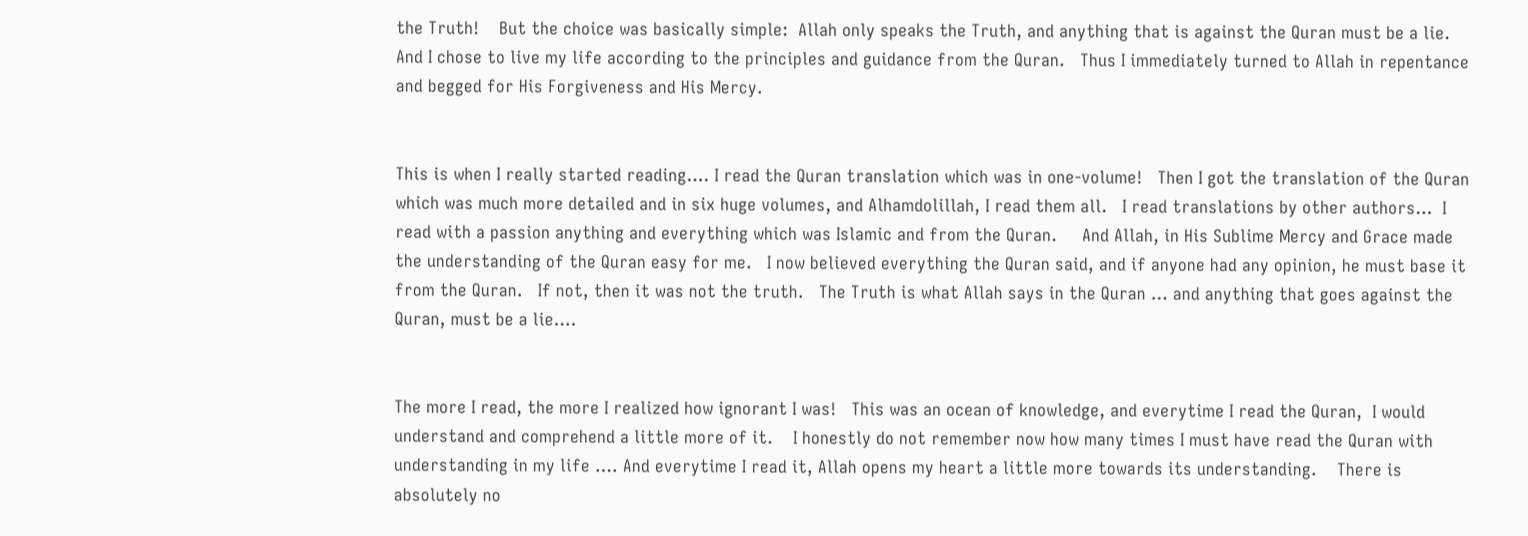the Truth!    But the choice was basically simple:  Allah only speaks the Truth, and anything that is against the Quran must be a lie.    And I chose to live my life according to the principles and guidance from the Quran.   Thus I immediately turned to Allah in repentance and begged for His Forgiveness and His Mercy.


This is when I really started reading…. I read the Quran translation which was in one-volume!   Then I got the translation of the Quran which was much more detailed and in six huge volumes, and Alhamdolillah, I read them all.   I read translations by other authors…  I read with a passion anything and everything which was Islamic and from the Quran.     And Allah, in His Sublime Mercy and Grace made the understanding of the Quran easy for me.   I now believed everything the Quran said, and if anyone had any opinion, he must base it from the Quran.   If not, then it was not the truth.   The Truth is what Allah says in the Quran … and anything that goes against the Quran, must be a lie….


The more I read, the more I realized how ignorant I was!   This was an ocean of knowledge, and everytime I read the Quran,  I would understand and comprehend a little more of it.    I honestly do not remember now how many times I must have read the Quran with understanding in my life …. And everytime I read it, Allah opens my heart a little more towards its understanding.    There is absolutely no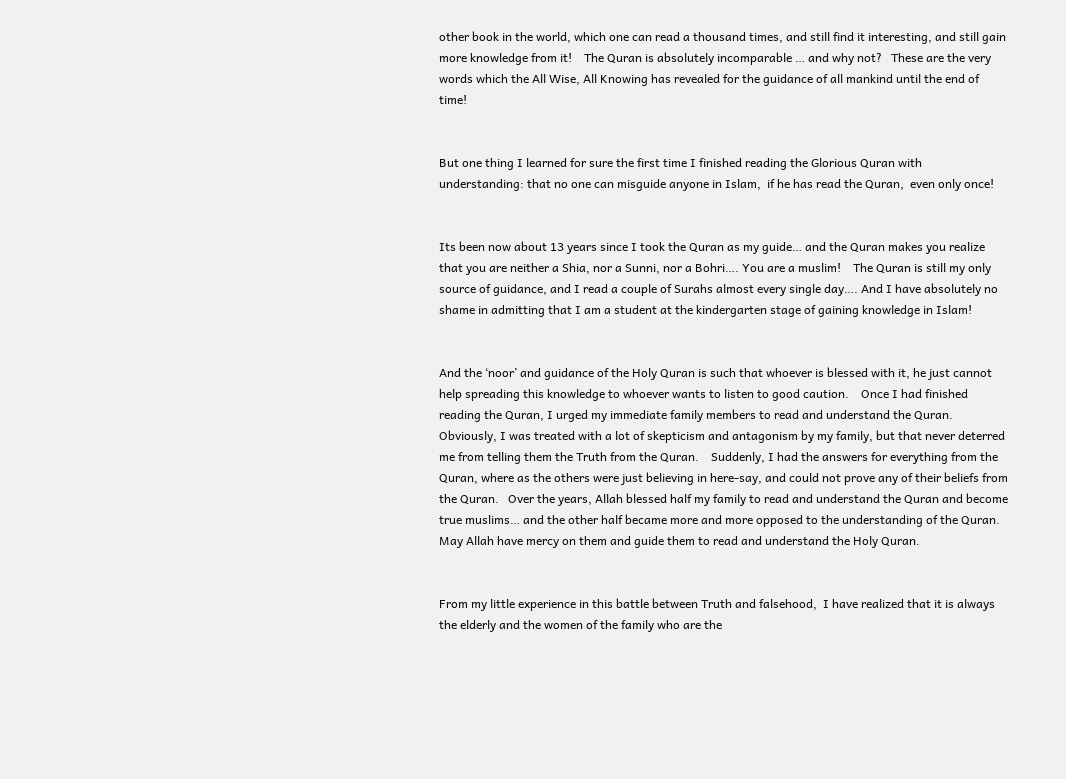other book in the world, which one can read a thousand times, and still find it interesting, and still gain more knowledge from it!    The Quran is absolutely incomparable … and why not?   These are the very words which the All Wise, All Knowing has revealed for the guidance of all mankind until the end of time!


But one thing I learned for sure the first time I finished reading the Glorious Quran with understanding: that no one can misguide anyone in Islam,  if he has read the Quran,  even only once!


Its been now about 13 years since I took the Quran as my guide… and the Quran makes you realize that you are neither a Shia, nor a Sunni, nor a Bohri…. You are a muslim!    The Quran is still my only source of guidance, and I read a couple of Surahs almost every single day…. And I have absolutely no shame in admitting that I am a student at the kindergarten stage of gaining knowledge in Islam!


And the ‘noor’ and guidance of the Holy Quran is such that whoever is blessed with it, he just cannot help spreading this knowledge to whoever wants to listen to good caution.    Once I had finished reading the Quran, I urged my immediate family members to read and understand the Quran.    Obviously, I was treated with a lot of skepticism and antagonism by my family, but that never deterred me from telling them the Truth from the Quran.    Suddenly, I had the answers for everything from the Quran, where as the others were just believing in here-say, and could not prove any of their beliefs from the Quran.   Over the years, Allah blessed half my family to read and understand the Quran and become true muslims… and the other half became more and more opposed to the understanding of the Quran.     May Allah have mercy on them and guide them to read and understand the Holy Quran.


From my little experience in this battle between Truth and falsehood,  I have realized that it is always the elderly and the women of the family who are the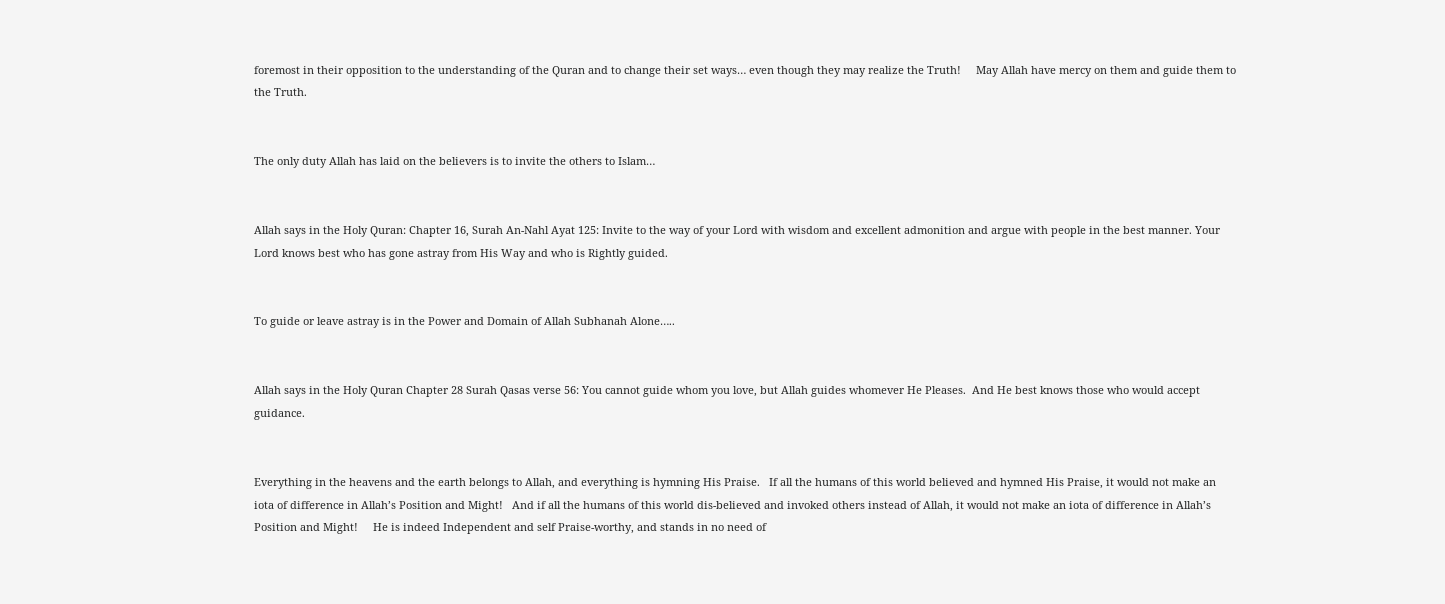foremost in their opposition to the understanding of the Quran and to change their set ways… even though they may realize the Truth!     May Allah have mercy on them and guide them to the Truth.


The only duty Allah has laid on the believers is to invite the others to Islam…


Allah says in the Holy Quran: Chapter 16, Surah An-Nahl Ayat 125: Invite to the way of your Lord with wisdom and excellent admonition and argue with people in the best manner. Your Lord knows best who has gone astray from His Way and who is Rightly guided.


To guide or leave astray is in the Power and Domain of Allah Subhanah Alone…..


Allah says in the Holy Quran Chapter 28 Surah Qasas verse 56: You cannot guide whom you love, but Allah guides whomever He Pleases.  And He best knows those who would accept guidance.


Everything in the heavens and the earth belongs to Allah, and everything is hymning His Praise.   If all the humans of this world believed and hymned His Praise, it would not make an iota of difference in Allah’s Position and Might!   And if all the humans of this world dis-believed and invoked others instead of Allah, it would not make an iota of difference in Allah’s Position and Might!     He is indeed Independent and self Praise-worthy, and stands in no need of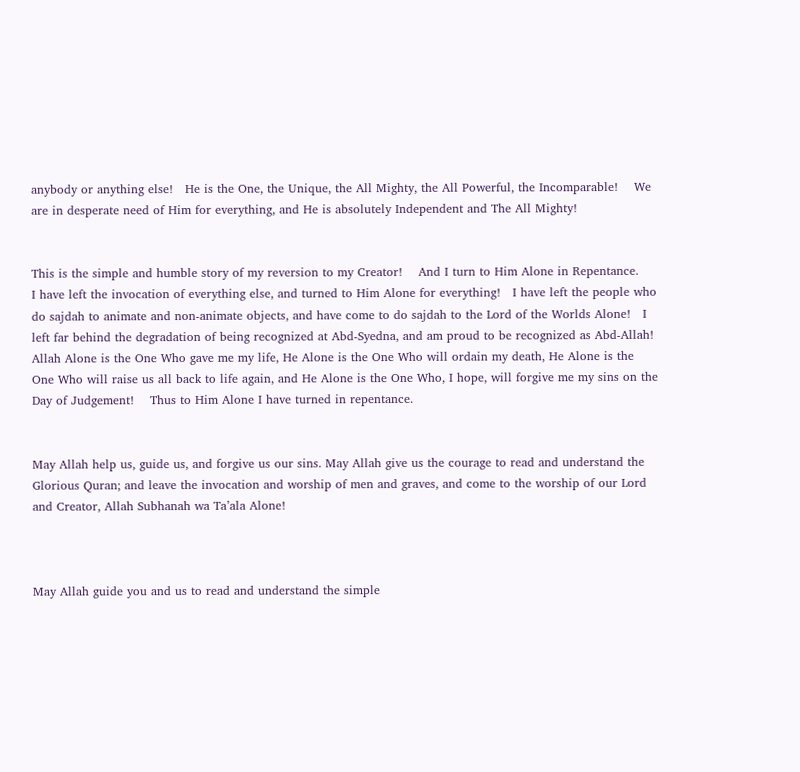anybody or anything else!   He is the One, the Unique, the All Mighty, the All Powerful, the Incomparable!    We are in desperate need of Him for everything, and He is absolutely Independent and The All Mighty!


This is the simple and humble story of my reversion to my Creator!    And I turn to Him Alone in Repentance.     I have left the invocation of everything else, and turned to Him Alone for everything!   I have left the people who do sajdah to animate and non-animate objects, and have come to do sajdah to the Lord of the Worlds Alone!   I left far behind the degradation of being recognized at Abd-Syedna, and am proud to be recognized as Abd-Allah!   Allah Alone is the One Who gave me my life, He Alone is the One Who will ordain my death, He Alone is the One Who will raise us all back to life again, and He Alone is the One Who, I hope, will forgive me my sins on the Day of Judgement!    Thus to Him Alone I have turned in repentance.


May Allah help us, guide us, and forgive us our sins. May Allah give us the courage to read and understand the Glorious Quran; and leave the invocation and worship of men and graves, and come to the worship of our Lord and Creator, Allah Subhanah wa Ta’ala Alone!



May Allah guide you and us to read and understand the simple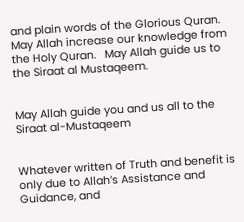and plain words of the Glorious Quran.   May Allah increase our knowledge from the Holy Quran.   May Allah guide us to the Siraat al Mustaqeem.


May Allah guide you and us all to the Siraat al-Mustaqeem


Whatever written of Truth and benefit is only due to Allah’s Assistance and Guidance, and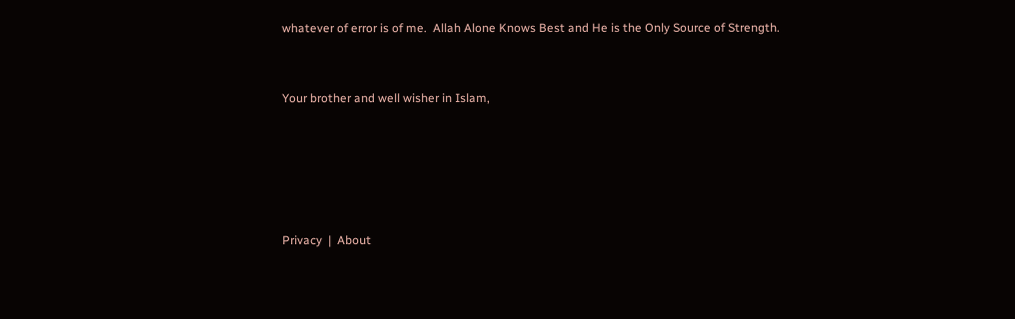whatever of error is of me.  Allah Alone Knows Best and He is the Only Source of Strength.


Your brother and well wisher in Islam,





Privacy  |  About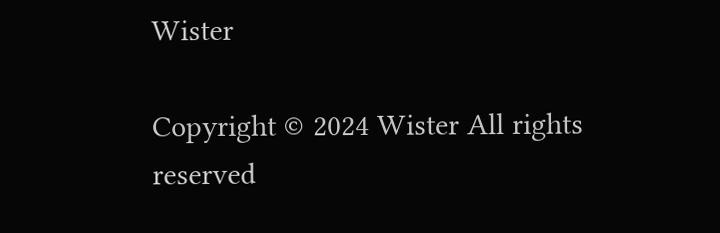Wister

Copyright © 2024 Wister All rights reserved